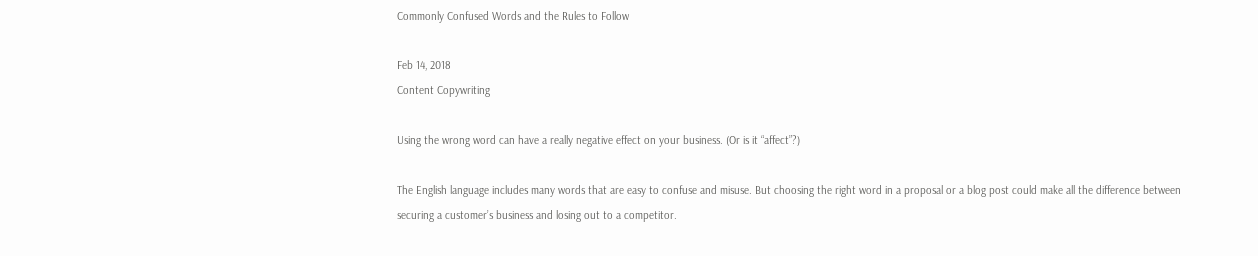Commonly Confused Words and the Rules to Follow

Feb 14, 2018
Content Copywriting

Using the wrong word can have a really negative effect on your business. (Or is it “affect”?)

The English language includes many words that are easy to confuse and misuse. But choosing the right word in a proposal or a blog post could make all the difference between securing a customer’s business and losing out to a competitor.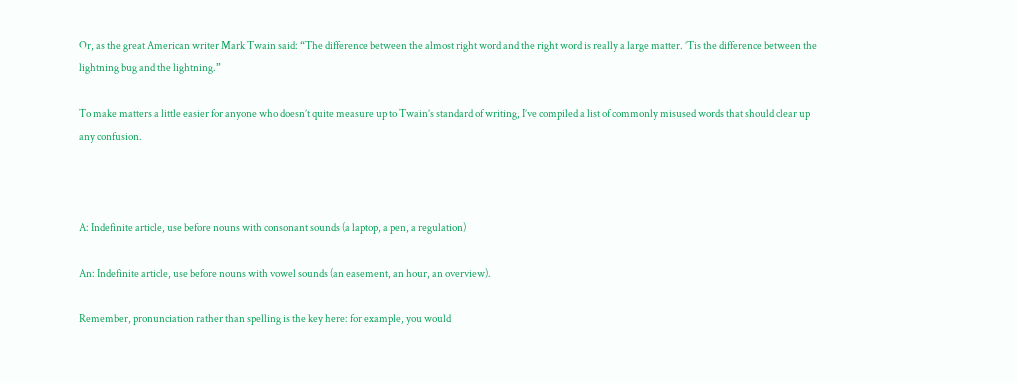Or, as the great American writer Mark Twain said: “The difference between the almost right word and the right word is really a large matter. ’Tis the difference between the lightning bug and the lightning.”

To make matters a little easier for anyone who doesn’t quite measure up to Twain’s standard of writing, I’ve compiled a list of commonly misused words that should clear up any confusion.



A: Indefinite article, use before nouns with consonant sounds (a laptop, a pen, a regulation)

An: Indefinite article, use before nouns with vowel sounds (an easement, an hour, an overview).

Remember, pronunciation rather than spelling is the key here: for example, you would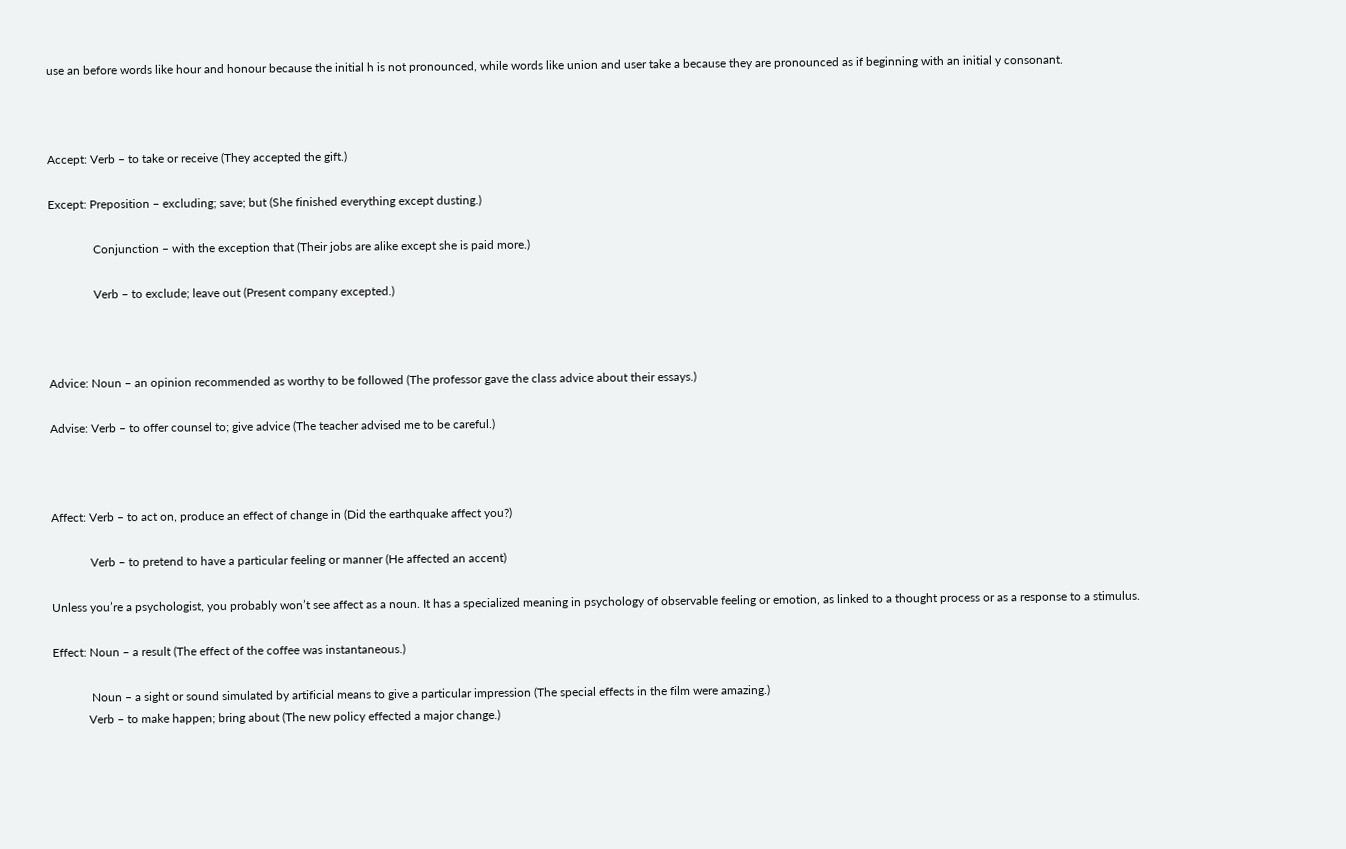use an before words like hour and honour because the initial h is not pronounced, while words like union and user take a because they are pronounced as if beginning with an initial y consonant.



Accept: Verb – to take or receive (They accepted the gift.)

Except: Preposition – excluding; save; but (She finished everything except dusting.)

               Conjunction – with the exception that (Their jobs are alike except she is paid more.)

               Verb – to exclude; leave out (Present company excepted.)



Advice: Noun – an opinion recommended as worthy to be followed (The professor gave the class advice about their essays.)

Advise: Verb – to offer counsel to; give advice (The teacher advised me to be careful.)



Affect: Verb – to act on, produce an effect of change in (Did the earthquake affect you?)

             Verb – to pretend to have a particular feeling or manner (He affected an accent)

Unless you’re a psychologist, you probably won’t see affect as a noun. It has a specialized meaning in psychology of observable feeling or emotion, as linked to a thought process or as a response to a stimulus.

Effect: Noun – a result (The effect of the coffee was instantaneous.)

             Noun – a sight or sound simulated by artificial means to give a particular impression (The special effects in the film were amazing.)
            Verb – to make happen; bring about (The new policy effected a major change.)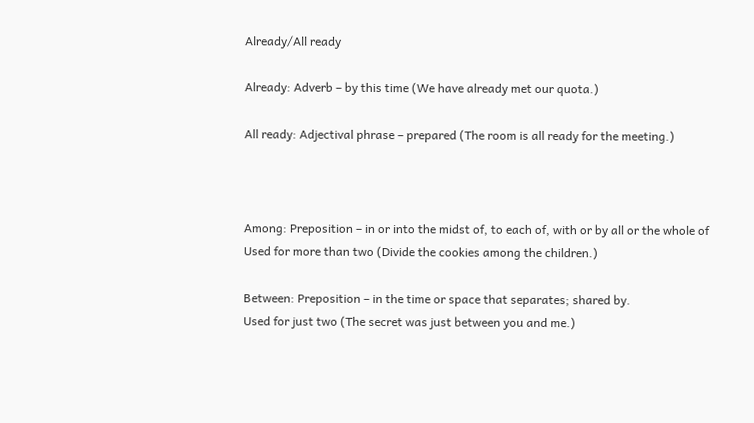Already/All ready

Already: Adverb – by this time (We have already met our quota.)

All ready: Adjectival phrase – prepared (The room is all ready for the meeting.)



Among: Preposition – in or into the midst of, to each of, with or by all or the whole of
Used for more than two (Divide the cookies among the children.)

Between: Preposition – in the time or space that separates; shared by.
Used for just two (The secret was just between you and me.)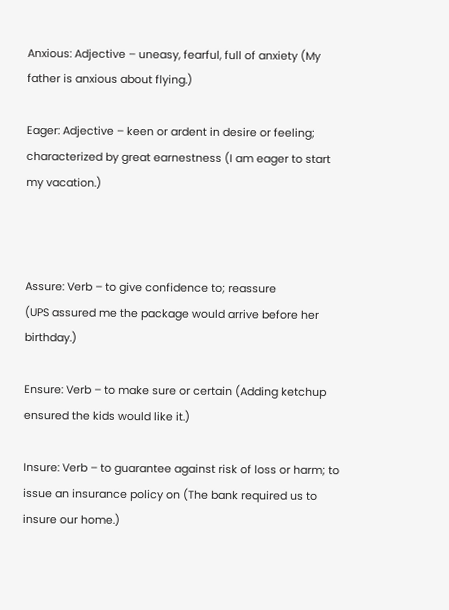Anxious: Adjective – uneasy, fearful, full of anxiety (My father is anxious about flying.)

Eager: Adjective – keen or ardent in desire or feeling; characterized by great earnestness (I am eager to start my vacation.)



Assure: Verb – to give confidence to; reassure
(UPS assured me the package would arrive before her birthday.)

Ensure: Verb – to make sure or certain (Adding ketchup ensured the kids would like it.)

Insure: Verb – to guarantee against risk of loss or harm; to issue an insurance policy on (The bank required us to insure our home.)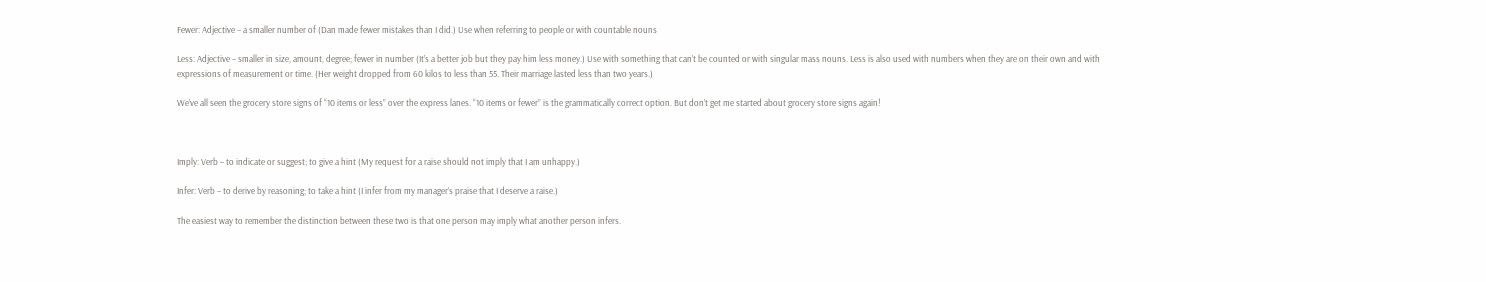Fewer: Adjective – a smaller number of (Dan made fewer mistakes than I did.) Use when referring to people or with countable nouns

Less: Adjective – smaller in size, amount, degree; fewer in number (It’s a better job but they pay him less money.) Use with something that can’t be counted or with singular mass nouns. Less is also used with numbers when they are on their own and with expressions of measurement or time. (Her weight dropped from 60 kilos to less than 55. Their marriage lasted less than two years.)

We’ve all seen the grocery store signs of “10 items or less” over the express lanes. “10 items or fewer” is the grammatically correct option. But don’t get me started about grocery store signs again!



Imply: Verb – to indicate or suggest; to give a hint (My request for a raise should not imply that I am unhappy.)

Infer: Verb – to derive by reasoning; to take a hint (I infer from my manager’s praise that I deserve a raise.)

The easiest way to remember the distinction between these two is that one person may imply what another person infers.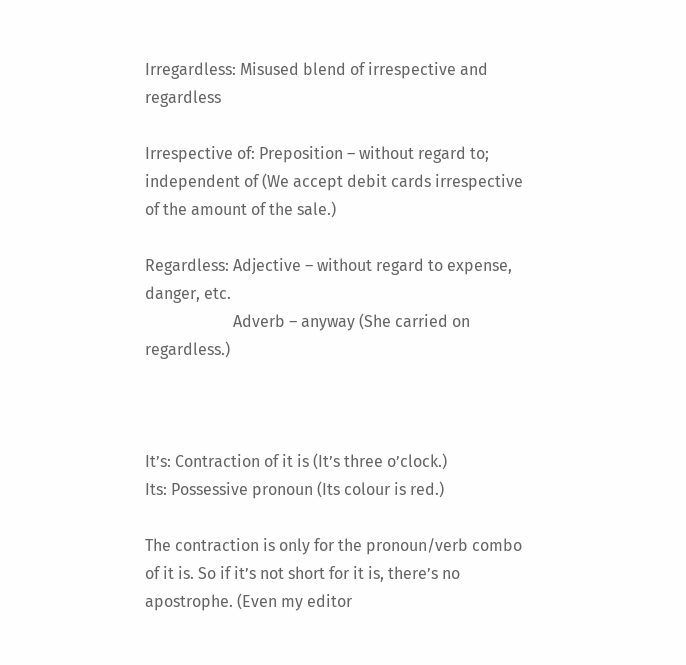Irregardless: Misused blend of irrespective and regardless

Irrespective of: Preposition – without regard to; independent of (We accept debit cards irrespective of the amount of the sale.)

Regardless: Adjective – without regard to expense, danger, etc.
                      Adverb – anyway (She carried on regardless.)



It’s: Contraction of it is (It’s three o’clock.)
Its: Possessive pronoun (Its colour is red.)

The contraction is only for the pronoun/verb combo of it is. So if it’s not short for it is, there’s no apostrophe. (Even my editor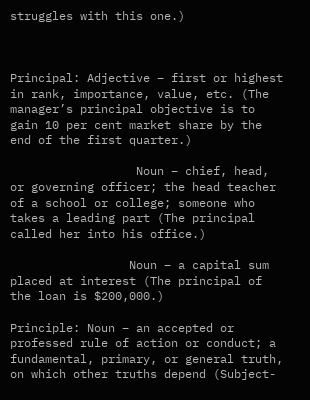struggles with this one.)



Principal: Adjective – first or highest in rank, importance, value, etc. (The manager’s principal objective is to gain 10 per cent market share by the end of the first quarter.)

                  Noun – chief, head, or governing officer; the head teacher of a school or college; someone who takes a leading part (The principal called her into his office.)

                 Noun – a capital sum placed at interest (The principal of the loan is $200,000.)

Principle: Noun – an accepted or professed rule of action or conduct; a fundamental, primary, or general truth, on which other truths depend (Subject-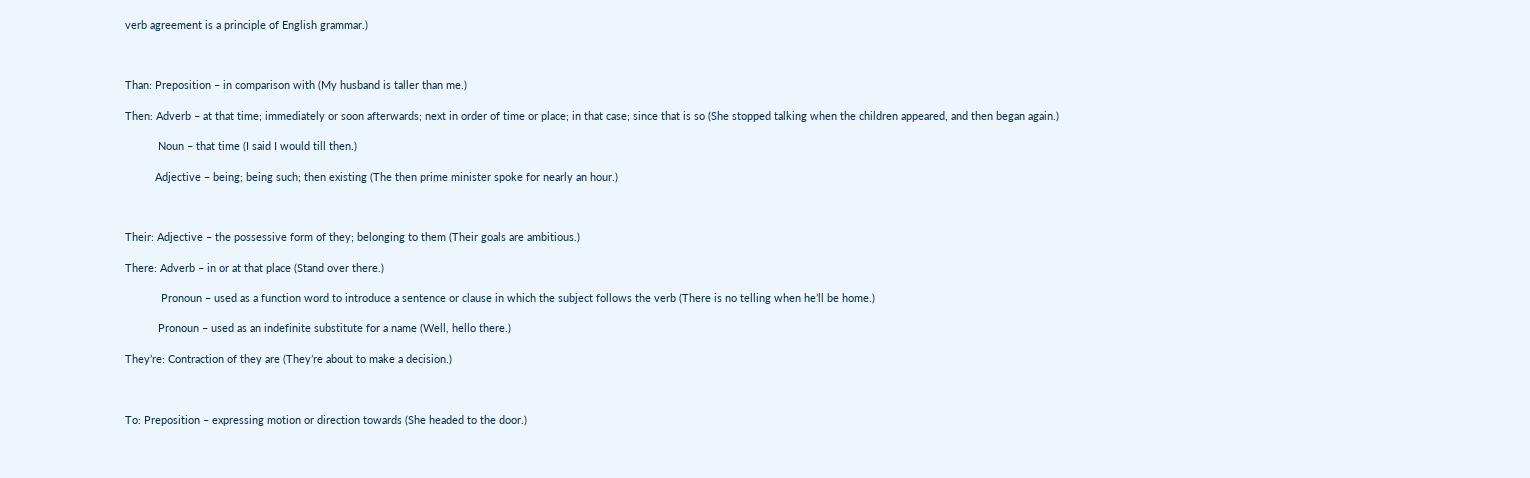verb agreement is a principle of English grammar.)



Than: Preposition – in comparison with (My husband is taller than me.)

Then: Adverb – at that time; immediately or soon afterwards; next in order of time or place; in that case; since that is so (She stopped talking when the children appeared, and then began again.)

           Noun – that time (I said I would till then.)

          Adjective – being; being such; then existing (The then prime minister spoke for nearly an hour.)



Their: Adjective – the possessive form of they; belonging to them (Their goals are ambitious.)

There: Adverb – in or at that place (Stand over there.)

            Pronoun – used as a function word to introduce a sentence or clause in which the subject follows the verb (There is no telling when he’ll be home.)

           Pronoun – used as an indefinite substitute for a name (Well, hello there.)

They’re: Contraction of they are (They’re about to make a decision.)



To: Preposition – expressing motion or direction towards (She headed to the door.)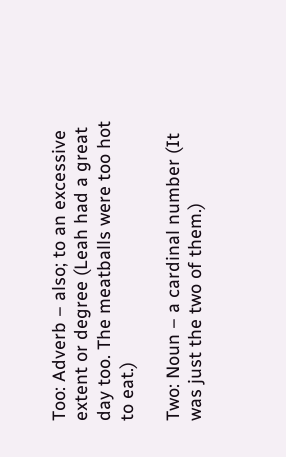Too: Adverb – also; to an excessive extent or degree (Leah had a great day too. The meatballs were too hot to eat.)

Two: Noun – a cardinal number (It was just the two of them.)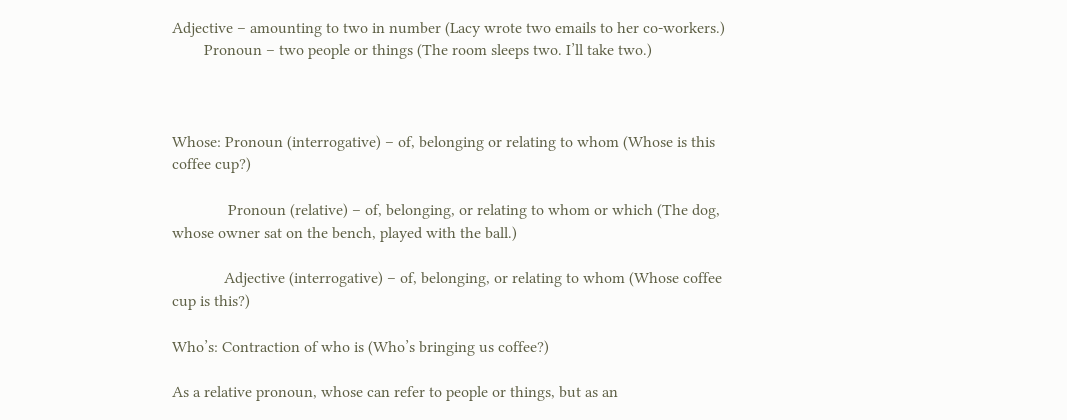Adjective – amounting to two in number (Lacy wrote two emails to her co-workers.)
        Pronoun – two people or things (The room sleeps two. I’ll take two.)



Whose: Pronoun (interrogative) – of, belonging or relating to whom (Whose is this coffee cup?)

              Pronoun (relative) – of, belonging, or relating to whom or which (The dog, whose owner sat on the bench, played with the ball.)

             Adjective (interrogative) – of, belonging, or relating to whom (Whose coffee cup is this?)

Who’s: Contraction of who is (Who’s bringing us coffee?)

As a relative pronoun, whose can refer to people or things, but as an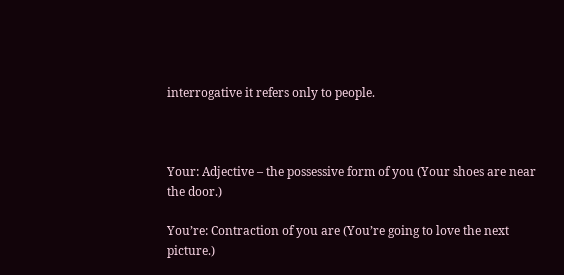interrogative it refers only to people.



Your: Adjective – the possessive form of you (Your shoes are near the door.)

You’re: Contraction of you are (You’re going to love the next picture.)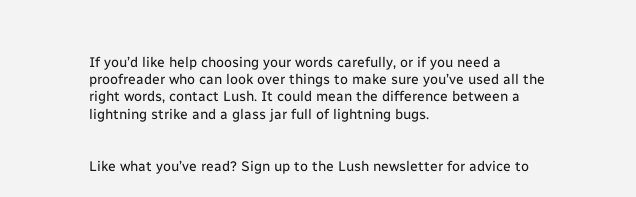If you’d like help choosing your words carefully, or if you need a proofreader who can look over things to make sure you’ve used all the right words, contact Lush. It could mean the difference between a lightning strike and a glass jar full of lightning bugs.


Like what you’ve read? Sign up to the Lush newsletter for advice to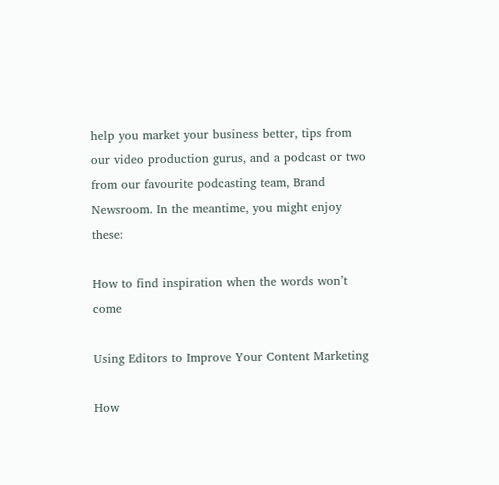help you market your business better, tips from our video production gurus, and a podcast or two from our favourite podcasting team, Brand Newsroom. In the meantime, you might enjoy these:

How to find inspiration when the words won’t come

Using Editors to Improve Your Content Marketing

How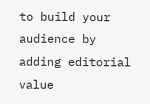to build your audience by adding editorial value